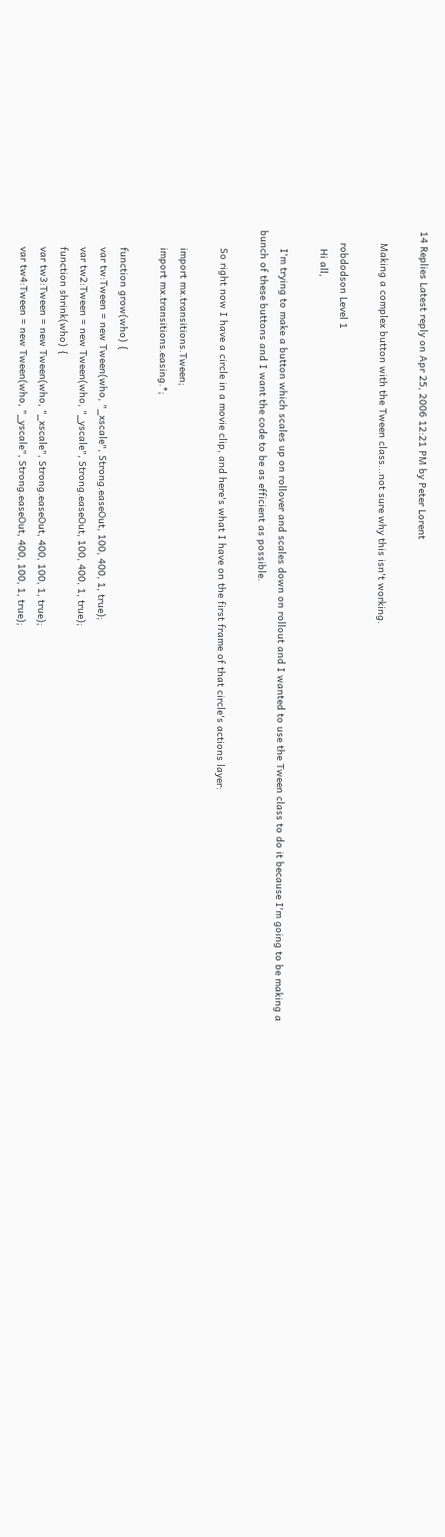14 Replies Latest reply on Apr 25, 2006 12:21 PM by Peter Lorent

    Making a complex button with the Tween class...not sure why this isn't working.

    robdodson Level 1
      Hi all,

      I'm trying to make a button which scales up on rollover and scales down on rollout and I wanted to use the Tween class to do it because I'm going to be making a bunch of these buttons and I want the code to be as efficient as possible.

      So right now I have a circle in a movie clip, and here's what I have on the first frame of that circle's actions layer:

      import mx.transitions.Tween;
      import mx.transitions.easing.*;

      function grow(who) {
      var tw:Tween = new Tween(who, "_xscale", Strong.easeOut, 100, 400, 1, true);
      var tw2:Tween = new Tween(who, "_yscale", Strong.easeOut, 100, 400, 1, true);
      function shrink(who) {
      var tw3:Tween = new Tween(who, "_xscale", Strong.easeOut, 400, 100, 1, true);
      var tw4:Tween = new Tween(who, "_yscale", Strong.easeOut, 400, 100, 1, true);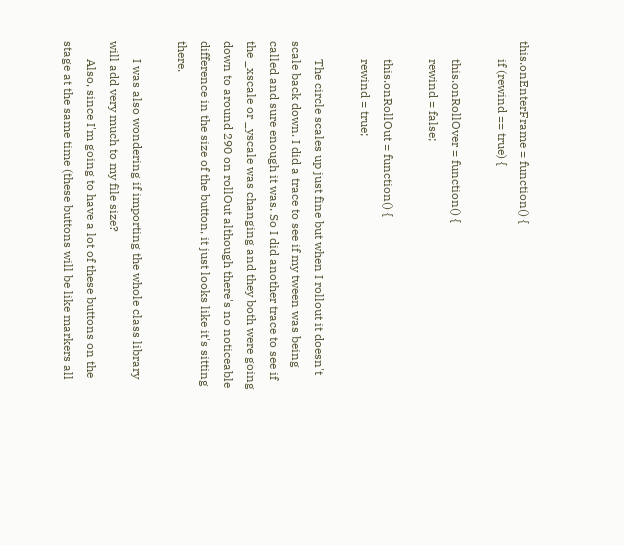this.onEnterFrame = function() {
      if (rewind == true) {

      this.onRollOver = function() {
      rewind = false;

      this.onRollOut = function() {
      rewind = true;

      The circle scales up just fine but when I rollout it doesn't scale back down. I did a trace to see if my tween was being called and sure enough it was. So I did another trace to see if the _xscale or _yscale was changing and they both were going down to around 290 on rollOut although there's no noticeable difference in the size of the button, it just looks like it's sitting there.

      I was also wondering if importing the whole class library will add very much to my file size?
      Also, since I'm going to have a lot of these buttons on the stage at the same time (these buttons will be like markers all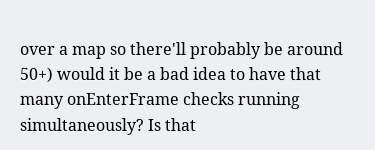over a map so there'll probably be around 50+) would it be a bad idea to have that many onEnterFrame checks running simultaneously? Is that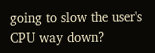going to slow the user's CPU way down?